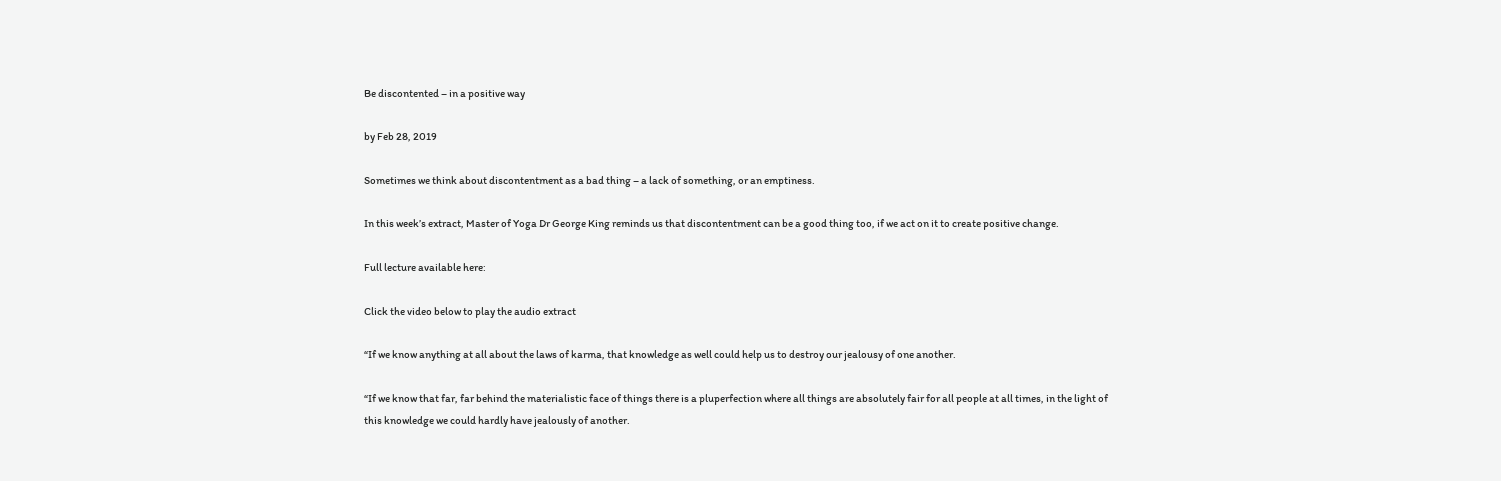Be discontented – in a positive way

by Feb 28, 2019

Sometimes we think about discontentment as a bad thing – a lack of something, or an emptiness.

In this week’s extract, Master of Yoga Dr George King reminds us that discontentment can be a good thing too, if we act on it to create positive change.

Full lecture available here:

Click the video below to play the audio extract

“If we know anything at all about the laws of karma, that knowledge as well could help us to destroy our jealousy of one another.

“If we know that far, far behind the materialistic face of things there is a pluperfection where all things are absolutely fair for all people at all times, in the light of this knowledge we could hardly have jealously of another.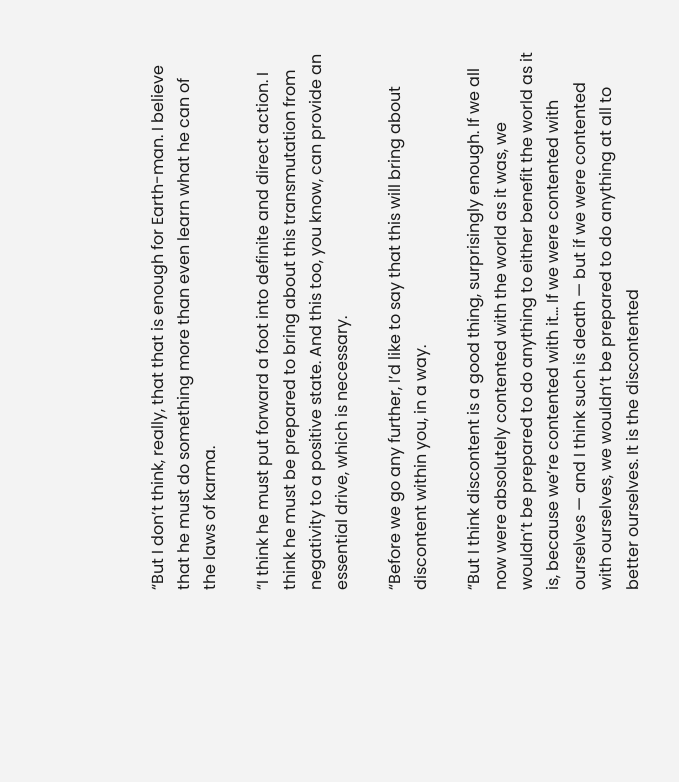“But I don’t think, really, that that is enough for Earth-man. I believe that he must do something more than even learn what he can of the laws of karma.

“I think he must put forward a foot into definite and direct action. I think he must be prepared to bring about this transmutation from negativity to a positive state. And this too, you know, can provide an essential drive, which is necessary.

“Before we go any further, I’d like to say that this will bring about discontent within you, in a way.

“But I think discontent is a good thing, surprisingly enough. If we all now were absolutely contented with the world as it was, we wouldn’t be prepared to do anything to either benefit the world as it is, because we’re contented with it… If we were contented with ourselves — and I think such is death — but if we were contented with ourselves, we wouldn’t be prepared to do anything at all to better ourselves. It is the discontented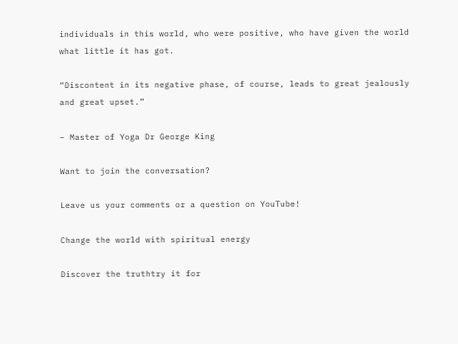individuals in this world, who were positive, who have given the world what little it has got.

“Discontent in its negative phase, of course, leads to great jealously and great upset.”

– Master of Yoga Dr George King

Want to join the conversation?

Leave us your comments or a question on YouTube!

Change the world with spiritual energy

Discover the truthtry it for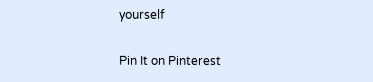yourself

Pin It on Pinterest